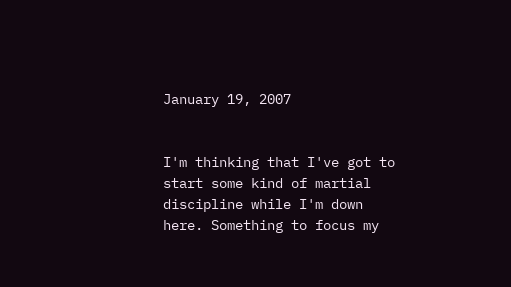January 19, 2007


I'm thinking that I've got to start some kind of martial discipline while I'm down here. Something to focus my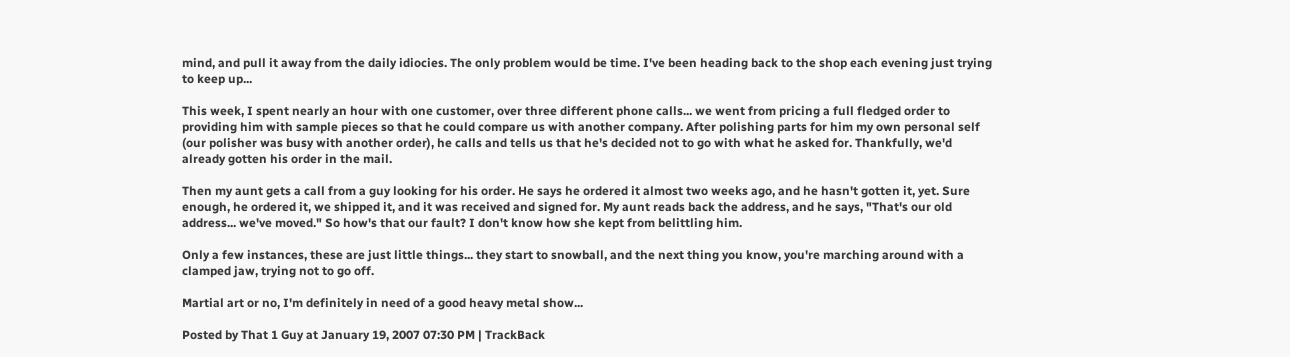mind, and pull it away from the daily idiocies. The only problem would be time. I've been heading back to the shop each evening just trying to keep up...

This week, I spent nearly an hour with one customer, over three different phone calls... we went from pricing a full fledged order to providing him with sample pieces so that he could compare us with another company. After polishing parts for him my own personal self (our polisher was busy with another order), he calls and tells us that he's decided not to go with what he asked for. Thankfully, we'd already gotten his order in the mail.

Then my aunt gets a call from a guy looking for his order. He says he ordered it almost two weeks ago, and he hasn't gotten it, yet. Sure enough, he ordered it, we shipped it, and it was received and signed for. My aunt reads back the address, and he says, "That's our old address... we've moved." So how's that our fault? I don't know how she kept from belittling him.

Only a few instances, these are just little things... they start to snowball, and the next thing you know, you're marching around with a clamped jaw, trying not to go off.

Martial art or no, I'm definitely in need of a good heavy metal show...

Posted by That 1 Guy at January 19, 2007 07:30 PM | TrackBack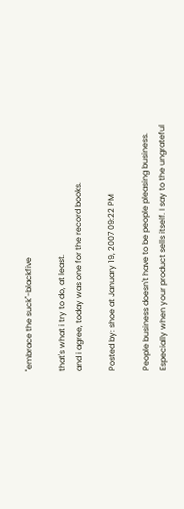"embrace the suck"-blackfive

that's what i try to do, at least.
and i agree, today was one for the record books.

Posted by: shoe at January 19, 2007 09:22 PM

People business doesn't have to be people pleasing business. Especially when your product sells itself. I say to the ungrateful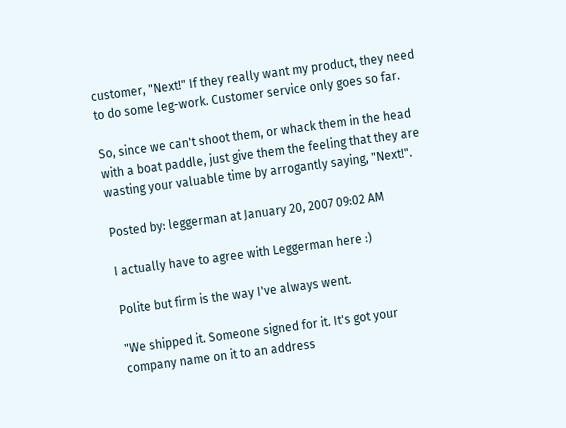customer, "Next!" If they really want my product, they need to do some leg-work. Customer service only goes so far.

So, since we can't shoot them, or whack them in the head with a boat paddle, just give them the feeling that they are wasting your valuable time by arrogantly saying, "Next!".

Posted by: leggerman at January 20, 2007 09:02 AM

I actually have to agree with Leggerman here :)

Polite but firm is the way I've always went.

"We shipped it. Someone signed for it. It's got your company name on it to an address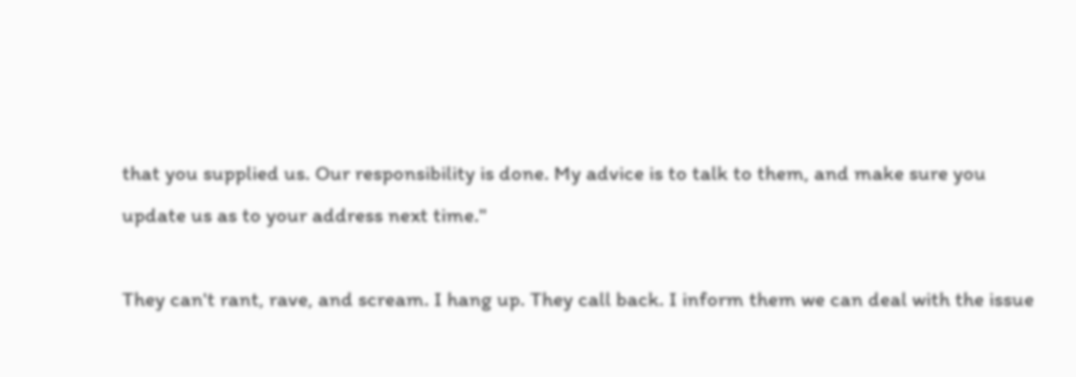that you supplied us. Our responsibility is done. My advice is to talk to them, and make sure you update us as to your address next time."

They can't rant, rave, and scream. I hang up. They call back. I inform them we can deal with the issue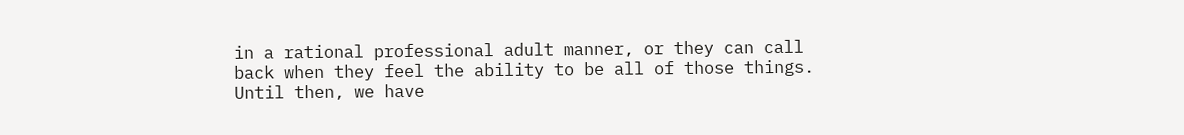in a rational professional adult manner, or they can call back when they feel the ability to be all of those things. Until then, we have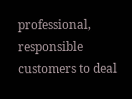professional, responsible customers to deal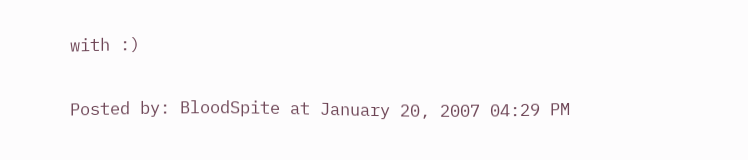with :)

Posted by: BloodSpite at January 20, 2007 04:29 PM